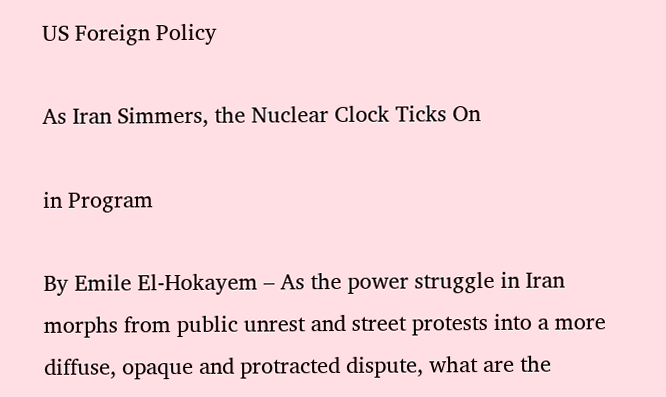US Foreign Policy

As Iran Simmers, the Nuclear Clock Ticks On

in Program

By Emile El-Hokayem – As the power struggle in Iran morphs from public unrest and street protests into a more diffuse, opaque and protracted dispute, what are the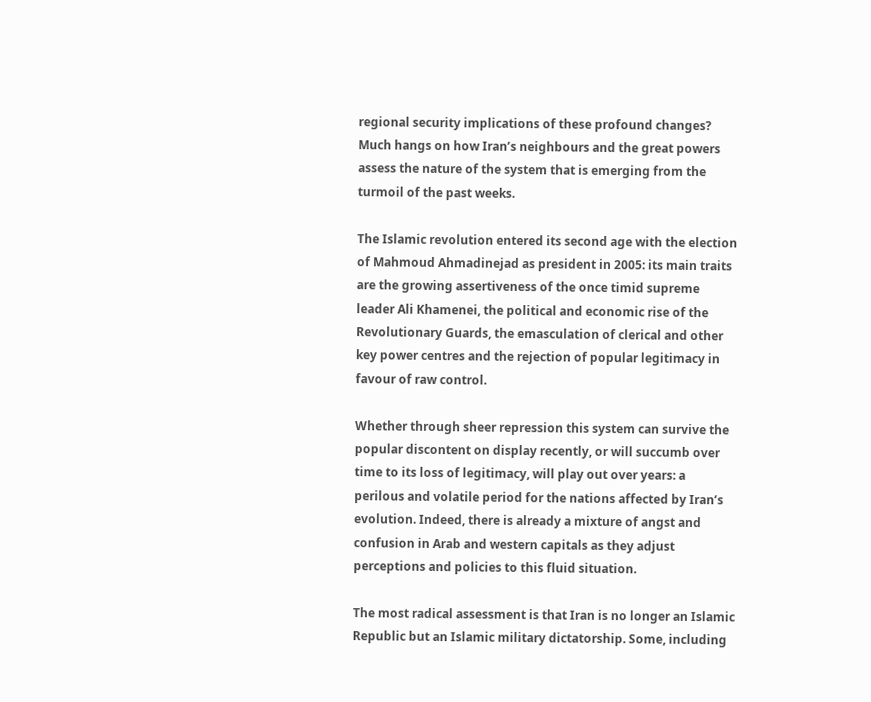regional security implications of these profound changes? Much hangs on how Iran’s neighbours and the great powers assess the nature of the system that is emerging from the turmoil of the past weeks.

The Islamic revolution entered its second age with the election of Mahmoud Ahmadinejad as president in 2005: its main traits are the growing assertiveness of the once timid supreme leader Ali Khamenei, the political and economic rise of the Revolutionary Guards, the emasculation of clerical and other key power centres and the rejection of popular legitimacy in favour of raw control.

Whether through sheer repression this system can survive the popular discontent on display recently, or will succumb over time to its loss of legitimacy, will play out over years: a perilous and volatile period for the nations affected by Iran’s evolution. Indeed, there is already a mixture of angst and confusion in Arab and western capitals as they adjust perceptions and policies to this fluid situation.

The most radical assessment is that Iran is no longer an Islamic Republic but an Islamic military dictatorship. Some, including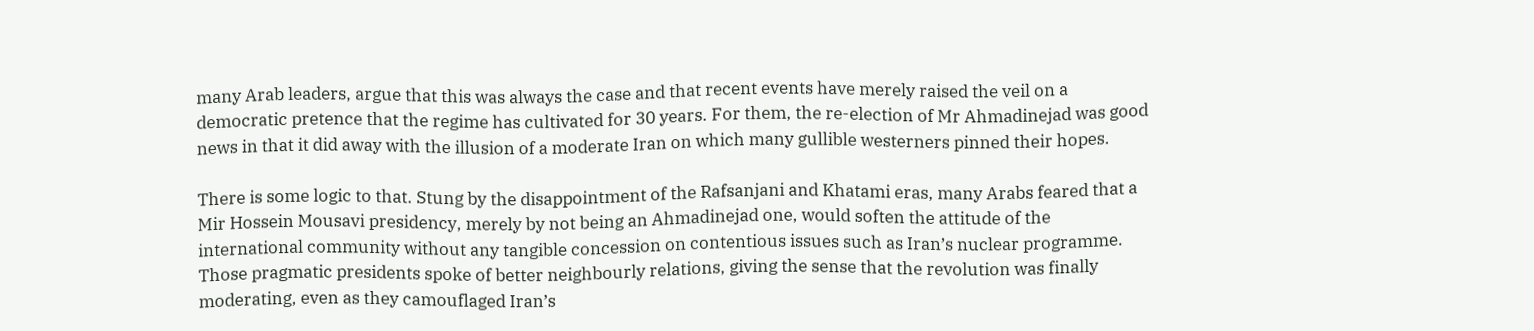many Arab leaders, argue that this was always the case and that recent events have merely raised the veil on a democratic pretence that the regime has cultivated for 30 years. For them, the re-election of Mr Ahmadinejad was good news in that it did away with the illusion of a moderate Iran on which many gullible westerners pinned their hopes.

There is some logic to that. Stung by the disappointment of the Rafsanjani and Khatami eras, many Arabs feared that a Mir Hossein Mousavi presidency, merely by not being an Ahmadinejad one, would soften the attitude of the international community without any tangible concession on contentious issues such as Iran’s nuclear programme. Those pragmatic presidents spoke of better neighbourly relations, giving the sense that the revolution was finally moderating, even as they camouflaged Iran’s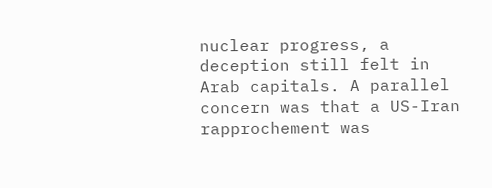nuclear progress, a deception still felt in Arab capitals. A parallel concern was that a US-Iran rapprochement was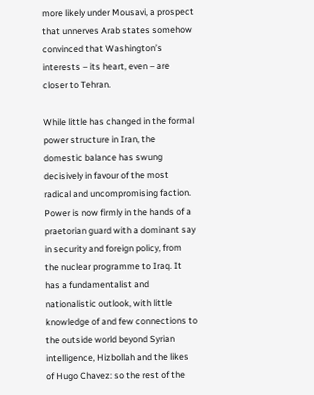more likely under Mousavi, a prospect that unnerves Arab states somehow convinced that Washington’s interests – its heart, even – are closer to Tehran.

While little has changed in the formal power structure in Iran, the domestic balance has swung decisively in favour of the most radical and uncompromising faction. Power is now firmly in the hands of a praetorian guard with a dominant say in security and foreign policy, from the nuclear programme to Iraq. It has a fundamentalist and nationalistic outlook, with little knowledge of and few connections to the outside world beyond Syrian intelligence, Hizbollah and the likes of Hugo Chavez: so the rest of the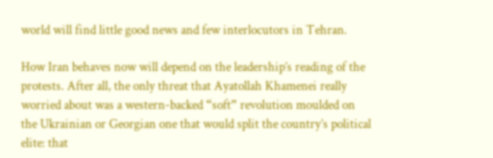world will find little good news and few interlocutors in Tehran.

How Iran behaves now will depend on the leadership’s reading of the protests. After all, the only threat that Ayatollah Khamenei really worried about was a western-backed “soft” revolution moulded on the Ukrainian or Georgian one that would split the country’s political elite: that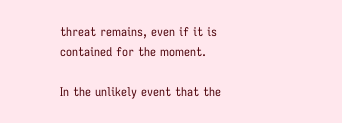threat remains, even if it is contained for the moment.

In the unlikely event that the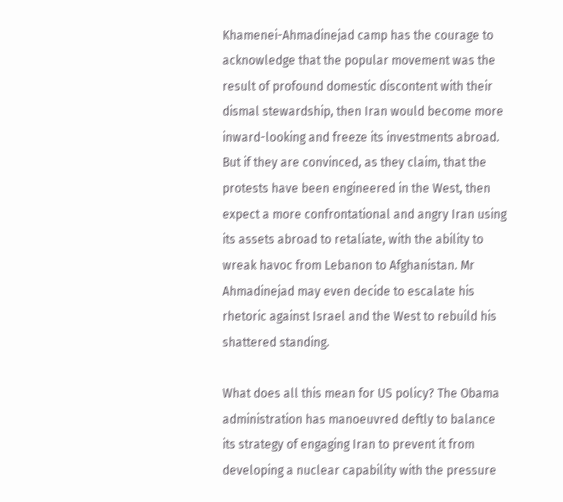Khamenei-Ahmadinejad camp has the courage to acknowledge that the popular movement was the result of profound domestic discontent with their dismal stewardship, then Iran would become more inward-looking and freeze its investments abroad. But if they are convinced, as they claim, that the protests have been engineered in the West, then expect a more confrontational and angry Iran using its assets abroad to retaliate, with the ability to wreak havoc from Lebanon to Afghanistan. Mr Ahmadinejad may even decide to escalate his rhetoric against Israel and the West to rebuild his shattered standing.

What does all this mean for US policy? The Obama administration has manoeuvred deftly to balance its strategy of engaging Iran to prevent it from developing a nuclear capability with the pressure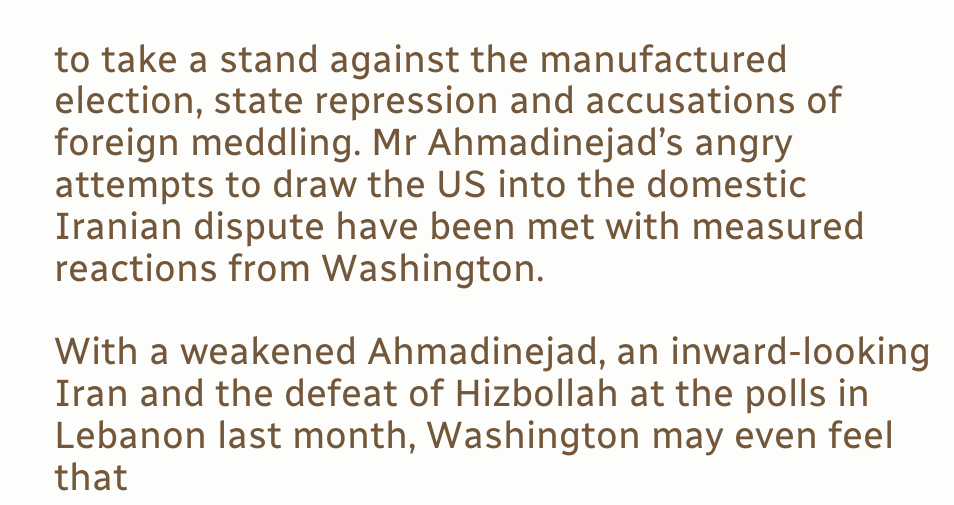to take a stand against the manufactured election, state repression and accusations of foreign meddling. Mr Ahmadinejad’s angry attempts to draw the US into the domestic Iranian dispute have been met with measured reactions from Washington.

With a weakened Ahmadinejad, an inward-looking Iran and the defeat of Hizbollah at the polls in Lebanon last month, Washington may even feel that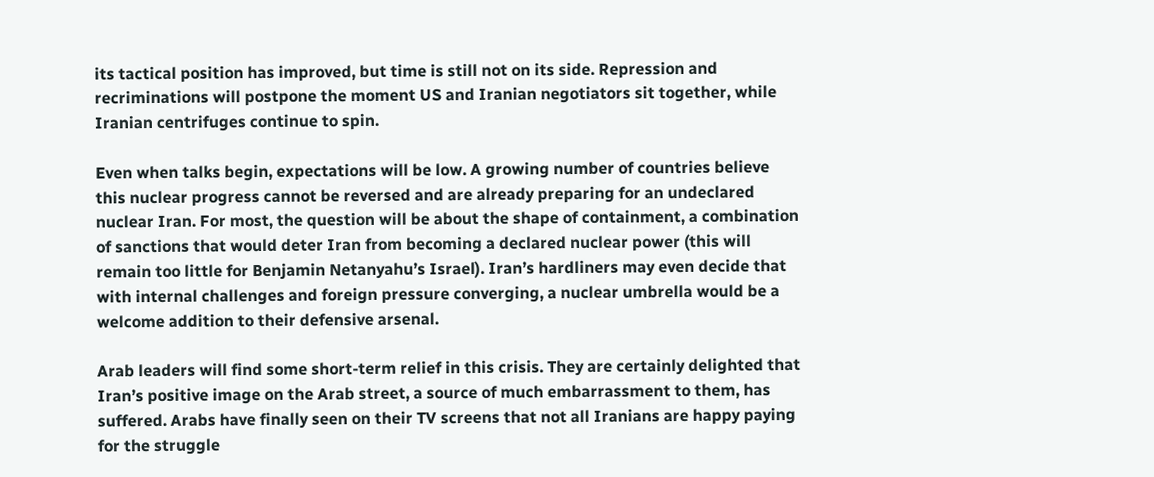its tactical position has improved, but time is still not on its side. Repression and recriminations will postpone the moment US and Iranian negotiators sit together, while Iranian centrifuges continue to spin.

Even when talks begin, expectations will be low. A growing number of countries believe this nuclear progress cannot be reversed and are already preparing for an undeclared nuclear Iran. For most, the question will be about the shape of containment, a combination of sanctions that would deter Iran from becoming a declared nuclear power (this will remain too little for Benjamin Netanyahu’s Israel). Iran’s hardliners may even decide that with internal challenges and foreign pressure converging, a nuclear umbrella would be a welcome addition to their defensive arsenal.

Arab leaders will find some short-term relief in this crisis. They are certainly delighted that Iran’s positive image on the Arab street, a source of much embarrassment to them, has suffered. Arabs have finally seen on their TV screens that not all Iranians are happy paying for the struggle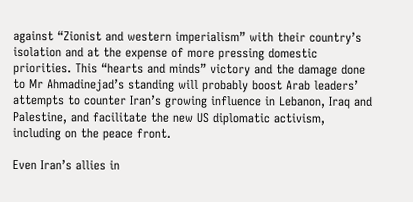against “Zionist and western imperialism” with their country’s isolation and at the expense of more pressing domestic priorities. This “hearts and minds” victory and the damage done to Mr Ahmadinejad’s standing will probably boost Arab leaders’ attempts to counter Iran’s growing influence in Lebanon, Iraq and Palestine, and facilitate the new US diplomatic activism, including on the peace front.

Even Iran’s allies in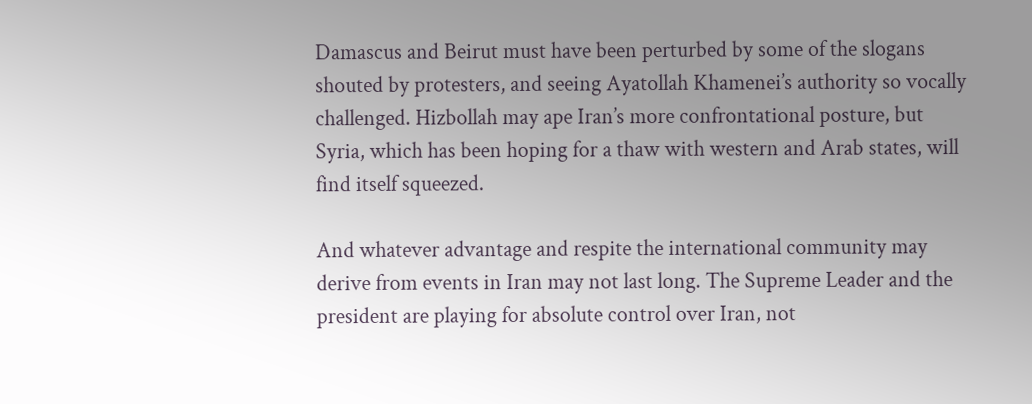Damascus and Beirut must have been perturbed by some of the slogans shouted by protesters, and seeing Ayatollah Khamenei’s authority so vocally challenged. Hizbollah may ape Iran’s more confrontational posture, but Syria, which has been hoping for a thaw with western and Arab states, will find itself squeezed.

And whatever advantage and respite the international community may derive from events in Iran may not last long. The Supreme Leader and the president are playing for absolute control over Iran, not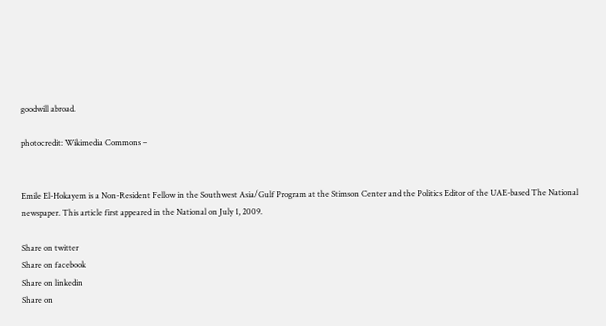goodwill abroad.

photocredit: Wikimedia Commons –


Emile El-Hokayem is a Non-Resident Fellow in the Southwest Asia/Gulf Program at the Stimson Center and the Politics Editor of the UAE-based The National newspaper. This article first appeared in the National on July 1, 2009.

Share on twitter
Share on facebook
Share on linkedin
Share on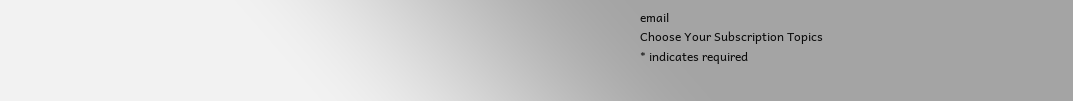email
Choose Your Subscription Topics
* indicates required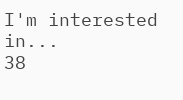I'm interested in...
38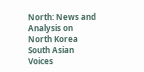North: News and Analysis on North Korea
South Asian Voices